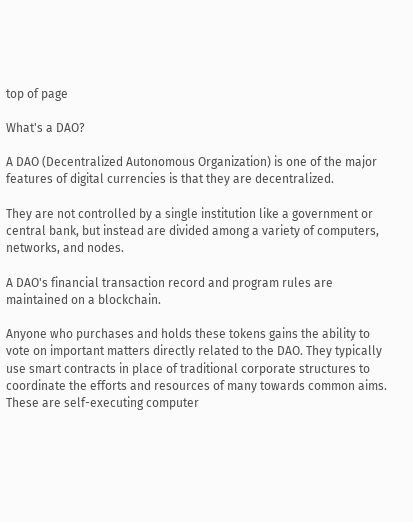top of page

What's a DAO?

A DAO (Decentralized Autonomous Organization) is one of the major features of digital currencies is that they are decentralized.

They are not controlled by a single institution like a government or central bank, but instead are divided among a variety of computers, networks, and nodes.

A DAO's financial transaction record and program rules are maintained on a blockchain.

Anyone who purchases and holds these tokens gains the ability to vote on important matters directly related to the DAO. They typically use smart contracts in place of traditional corporate structures to coordinate the efforts and resources of many towards common aims. These are self-executing computer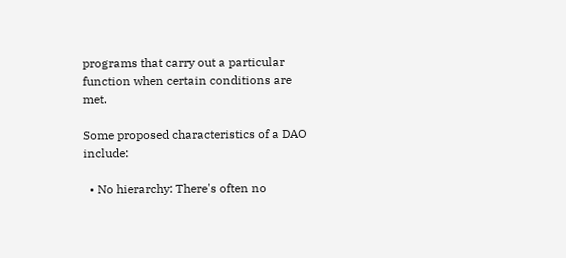programs that carry out a particular function when certain conditions are met.

Some proposed characteristics of a DAO include:

  • No hierarchy: There's often no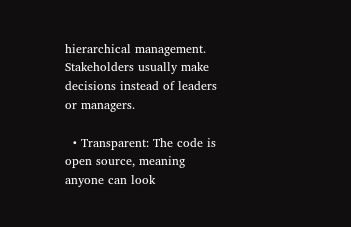hierarchical management. Stakeholders usually make decisions instead of leaders or managers.

  • Transparent: The code is open source, meaning anyone can look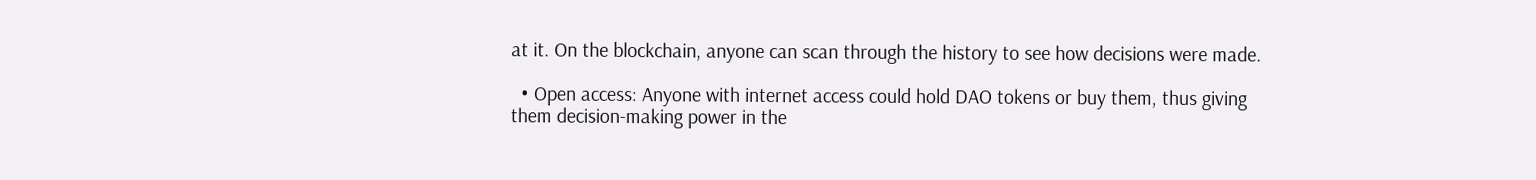at it. On the blockchain, anyone can scan through the history to see how decisions were made.

  • Open access: Anyone with internet access could hold DAO tokens or buy them, thus giving them decision-making power in the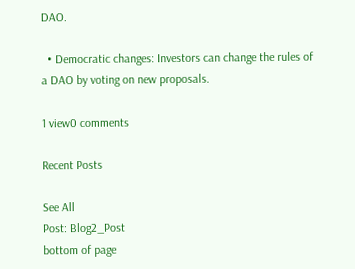DAO.

  • Democratic changes: Investors can change the rules of a DAO by voting on new proposals.

1 view0 comments

Recent Posts

See All
Post: Blog2_Post
bottom of page